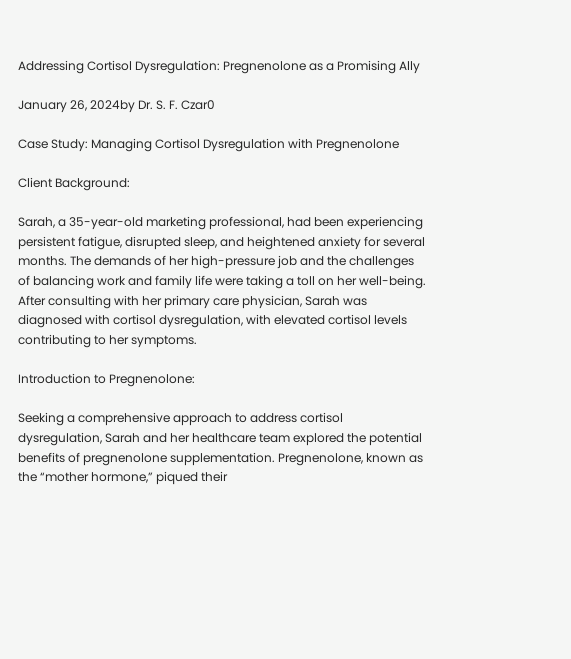Addressing Cortisol Dysregulation: Pregnenolone as a Promising Ally

January 26, 2024by Dr. S. F. Czar0

Case Study: Managing Cortisol Dysregulation with Pregnenolone

Client Background:

Sarah, a 35-year-old marketing professional, had been experiencing persistent fatigue, disrupted sleep, and heightened anxiety for several months. The demands of her high-pressure job and the challenges of balancing work and family life were taking a toll on her well-being. After consulting with her primary care physician, Sarah was diagnosed with cortisol dysregulation, with elevated cortisol levels contributing to her symptoms.

Introduction to Pregnenolone:

Seeking a comprehensive approach to address cortisol dysregulation, Sarah and her healthcare team explored the potential benefits of pregnenolone supplementation. Pregnenolone, known as the “mother hormone,” piqued their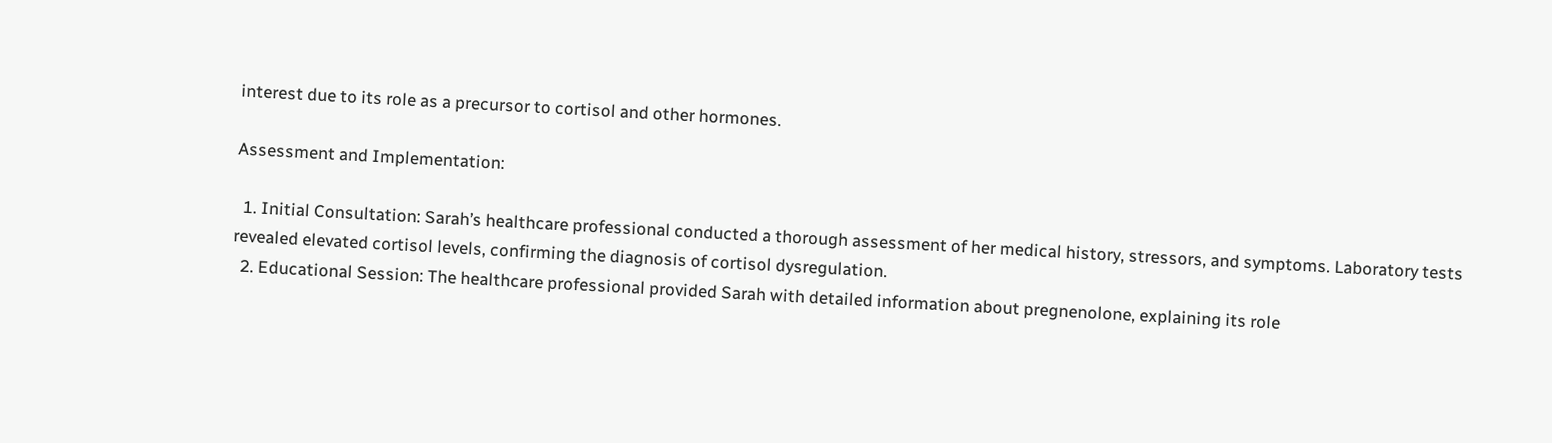interest due to its role as a precursor to cortisol and other hormones.

Assessment and Implementation:

  1. Initial Consultation: Sarah’s healthcare professional conducted a thorough assessment of her medical history, stressors, and symptoms. Laboratory tests revealed elevated cortisol levels, confirming the diagnosis of cortisol dysregulation.
  2. Educational Session: The healthcare professional provided Sarah with detailed information about pregnenolone, explaining its role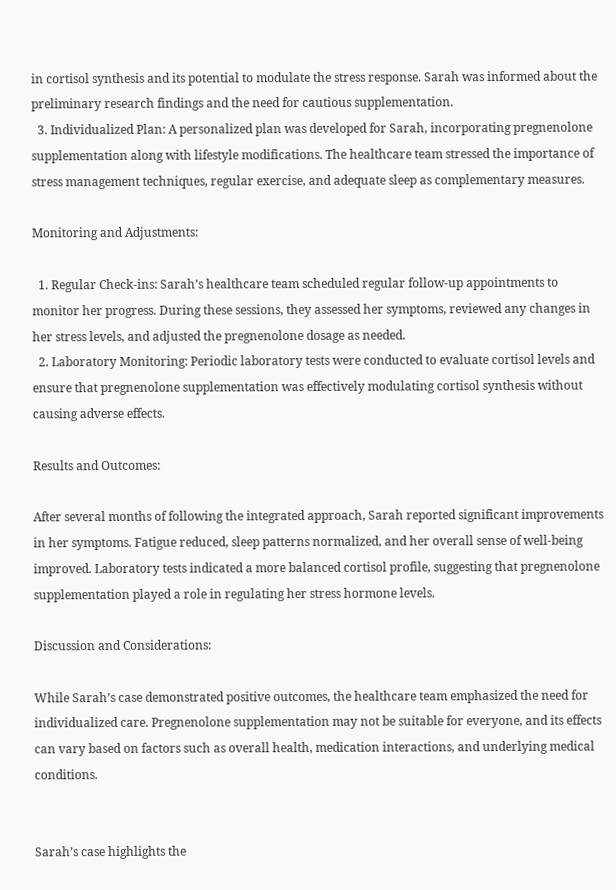in cortisol synthesis and its potential to modulate the stress response. Sarah was informed about the preliminary research findings and the need for cautious supplementation.
  3. Individualized Plan: A personalized plan was developed for Sarah, incorporating pregnenolone supplementation along with lifestyle modifications. The healthcare team stressed the importance of stress management techniques, regular exercise, and adequate sleep as complementary measures.

Monitoring and Adjustments:

  1. Regular Check-ins: Sarah’s healthcare team scheduled regular follow-up appointments to monitor her progress. During these sessions, they assessed her symptoms, reviewed any changes in her stress levels, and adjusted the pregnenolone dosage as needed.
  2. Laboratory Monitoring: Periodic laboratory tests were conducted to evaluate cortisol levels and ensure that pregnenolone supplementation was effectively modulating cortisol synthesis without causing adverse effects.

Results and Outcomes:

After several months of following the integrated approach, Sarah reported significant improvements in her symptoms. Fatigue reduced, sleep patterns normalized, and her overall sense of well-being improved. Laboratory tests indicated a more balanced cortisol profile, suggesting that pregnenolone supplementation played a role in regulating her stress hormone levels.

Discussion and Considerations:

While Sarah’s case demonstrated positive outcomes, the healthcare team emphasized the need for individualized care. Pregnenolone supplementation may not be suitable for everyone, and its effects can vary based on factors such as overall health, medication interactions, and underlying medical conditions.


Sarah’s case highlights the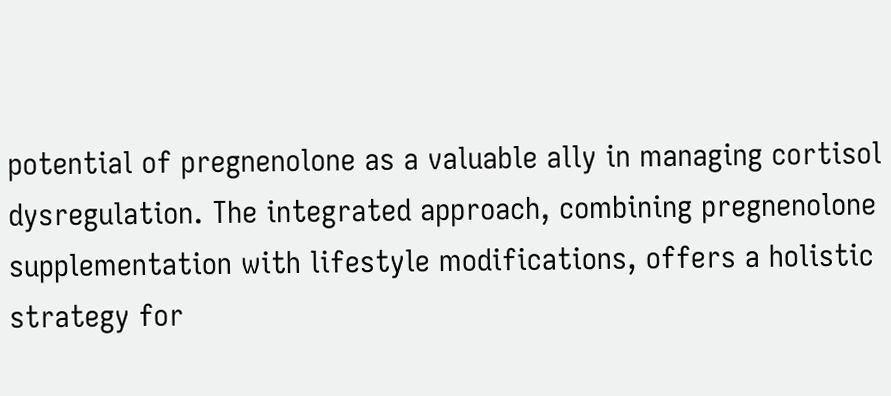potential of pregnenolone as a valuable ally in managing cortisol dysregulation. The integrated approach, combining pregnenolone supplementation with lifestyle modifications, offers a holistic strategy for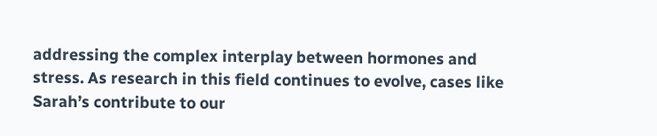addressing the complex interplay between hormones and stress. As research in this field continues to evolve, cases like Sarah’s contribute to our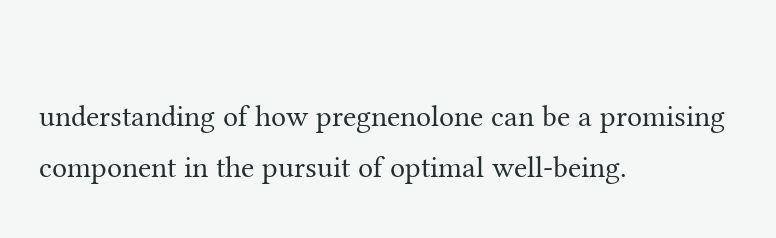understanding of how pregnenolone can be a promising component in the pursuit of optimal well-being.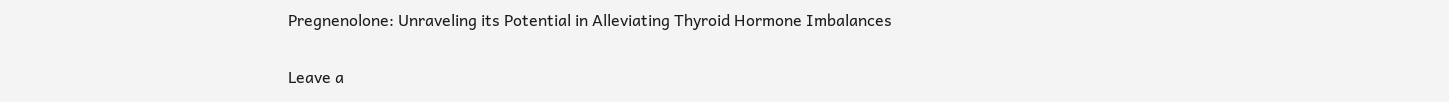Pregnenolone: Unraveling its Potential in Alleviating Thyroid Hormone Imbalances

Leave a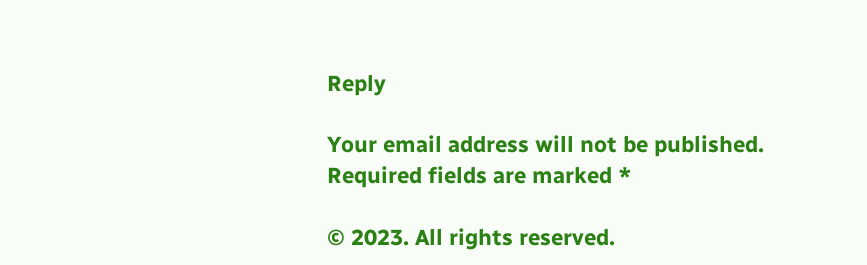Reply

Your email address will not be published. Required fields are marked *

© 2023. All rights reserved.